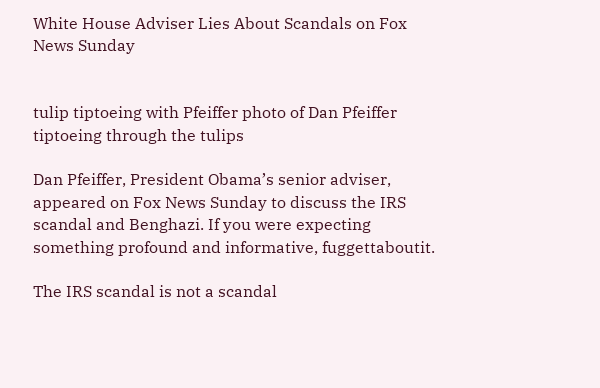White House Adviser Lies About Scandals on Fox News Sunday


tulip tiptoeing with Pfeiffer photo of Dan Pfeiffer tiptoeing through the tulips

Dan Pfeiffer, President Obama’s senior adviser, appeared on Fox News Sunday to discuss the IRS scandal and Benghazi. If you were expecting something profound and informative, fuggettaboutit.

The IRS scandal is not a scandal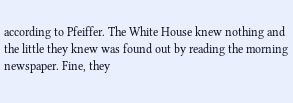according to Pfeiffer. The White House knew nothing and the little they knew was found out by reading the morning newspaper. Fine, they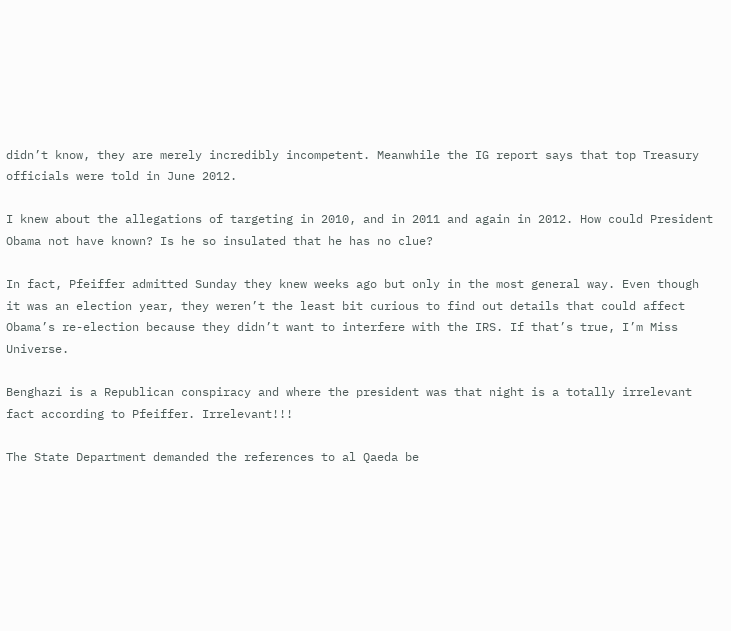didn’t know, they are merely incredibly incompetent. Meanwhile the IG report says that top Treasury officials were told in June 2012.

I knew about the allegations of targeting in 2010, and in 2011 and again in 2012. How could President Obama not have known? Is he so insulated that he has no clue?

In fact, Pfeiffer admitted Sunday they knew weeks ago but only in the most general way. Even though it was an election year, they weren’t the least bit curious to find out details that could affect Obama’s re-election because they didn’t want to interfere with the IRS. If that’s true, I’m Miss Universe.

Benghazi is a Republican conspiracy and where the president was that night is a totally irrelevant fact according to Pfeiffer. Irrelevant!!!

The State Department demanded the references to al Qaeda be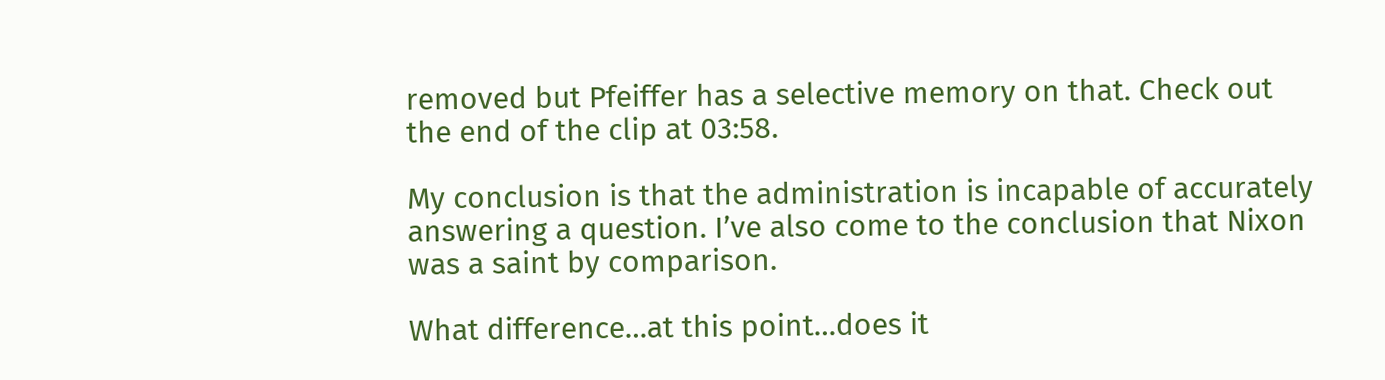removed but Pfeiffer has a selective memory on that. Check out the end of the clip at 03:58.

My conclusion is that the administration is incapable of accurately answering a question. I’ve also come to the conclusion that Nixon was a saint by comparison.

What difference…at this point…does it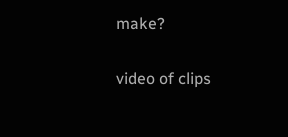make?

video of clips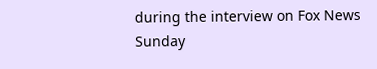during the interview on Fox News Sunday